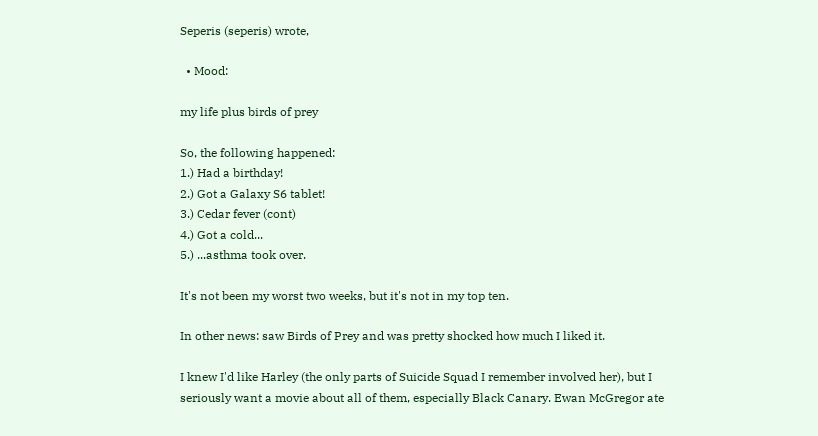Seperis (seperis) wrote,

  • Mood:

my life plus birds of prey

So, the following happened:
1.) Had a birthday!
2.) Got a Galaxy S6 tablet!
3.) Cedar fever (cont)
4.) Got a cold...
5.) ...asthma took over.

It's not been my worst two weeks, but it's not in my top ten.

In other news: saw Birds of Prey and was pretty shocked how much I liked it.

I knew I'd like Harley (the only parts of Suicide Squad I remember involved her), but I seriously want a movie about all of them, especially Black Canary. Ewan McGregor ate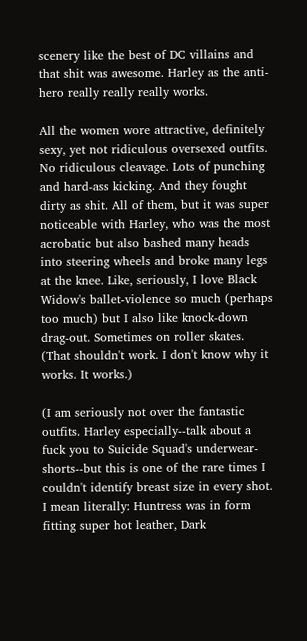scenery like the best of DC villains and that shit was awesome. Harley as the anti-hero really really really works.

All the women wore attractive, definitely sexy, yet not ridiculous oversexed outfits. No ridiculous cleavage. Lots of punching and hard-ass kicking. And they fought dirty as shit. All of them, but it was super noticeable with Harley, who was the most acrobatic but also bashed many heads into steering wheels and broke many legs at the knee. Like, seriously, I love Black Widow's ballet-violence so much (perhaps too much) but I also like knock-down drag-out. Sometimes on roller skates. (That shouldn't work. I don't know why it works. It works.)

(I am seriously not over the fantastic outfits. Harley especially--talk about a fuck you to Suicide Squad's underwear-shorts--but this is one of the rare times I couldn't identify breast size in every shot. I mean literally: Huntress was in form fitting super hot leather, Dark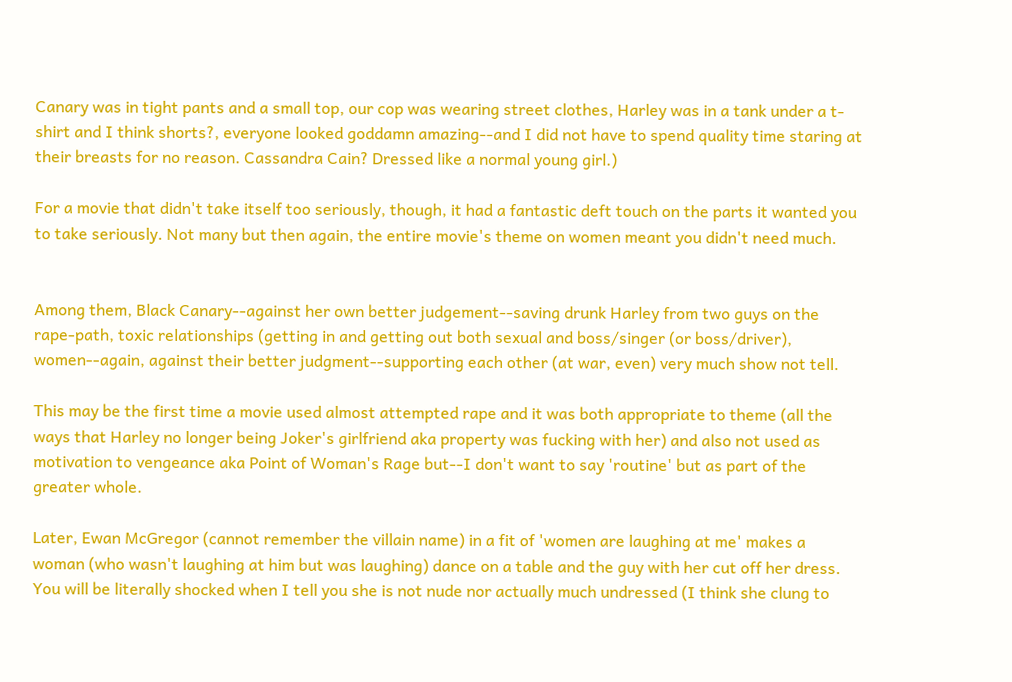Canary was in tight pants and a small top, our cop was wearing street clothes, Harley was in a tank under a t-shirt and I think shorts?, everyone looked goddamn amazing--and I did not have to spend quality time staring at their breasts for no reason. Cassandra Cain? Dressed like a normal young girl.)

For a movie that didn't take itself too seriously, though, it had a fantastic deft touch on the parts it wanted you to take seriously. Not many but then again, the entire movie's theme on women meant you didn't need much.


Among them, Black Canary--against her own better judgement--saving drunk Harley from two guys on the rape-path, toxic relationships (getting in and getting out both sexual and boss/singer (or boss/driver), women--again, against their better judgment--supporting each other (at war, even) very much show not tell.

This may be the first time a movie used almost attempted rape and it was both appropriate to theme (all the ways that Harley no longer being Joker's girlfriend aka property was fucking with her) and also not used as motivation to vengeance aka Point of Woman's Rage but--I don't want to say 'routine' but as part of the greater whole.

Later, Ewan McGregor (cannot remember the villain name) in a fit of 'women are laughing at me' makes a woman (who wasn't laughing at him but was laughing) dance on a table and the guy with her cut off her dress. You will be literally shocked when I tell you she is not nude nor actually much undressed (I think she clung to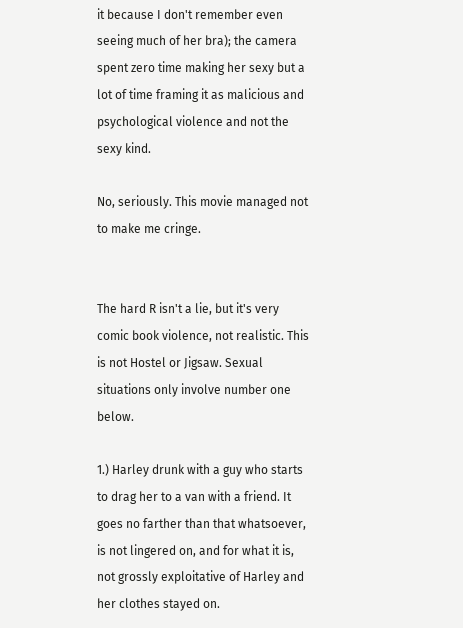it because I don't remember even seeing much of her bra); the camera spent zero time making her sexy but a lot of time framing it as malicious and psychological violence and not the sexy kind.

No, seriously. This movie managed not to make me cringe.


The hard R isn't a lie, but it's very comic book violence, not realistic. This is not Hostel or Jigsaw. Sexual situations only involve number one below.

1.) Harley drunk with a guy who starts to drag her to a van with a friend. It goes no farther than that whatsoever, is not lingered on, and for what it is, not grossly exploitative of Harley and her clothes stayed on.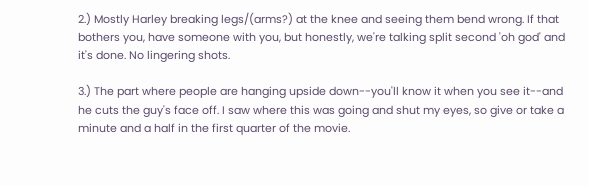2.) Mostly Harley breaking legs/(arms?) at the knee and seeing them bend wrong. If that bothers you, have someone with you, but honestly, we're talking split second 'oh god' and it's done. No lingering shots.

3.) The part where people are hanging upside down--you'll know it when you see it--and he cuts the guy's face off. I saw where this was going and shut my eyes, so give or take a minute and a half in the first quarter of the movie.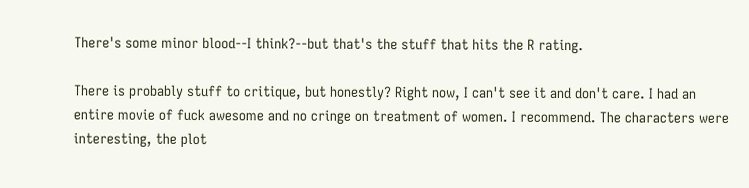There's some minor blood--I think?--but that's the stuff that hits the R rating.

There is probably stuff to critique, but honestly? Right now, I can't see it and don't care. I had an entire movie of fuck awesome and no cringe on treatment of women. I recommend. The characters were interesting, the plot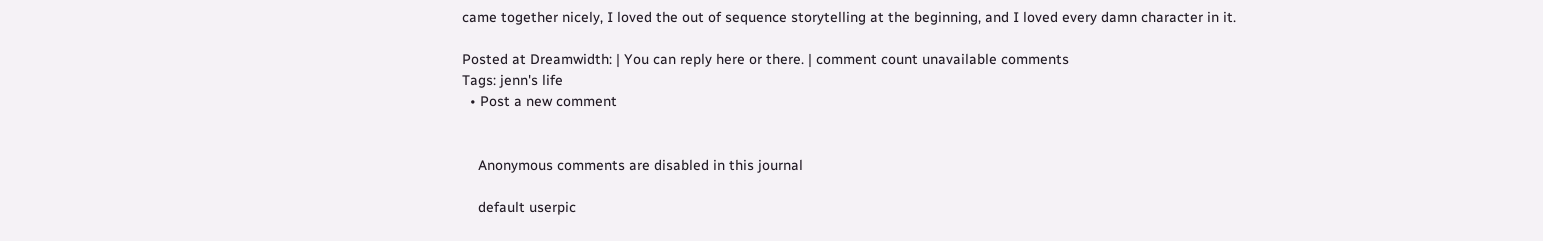came together nicely, I loved the out of sequence storytelling at the beginning, and I loved every damn character in it.

Posted at Dreamwidth: | You can reply here or there. | comment count unavailable comments
Tags: jenn's life
  • Post a new comment


    Anonymous comments are disabled in this journal

    default userpic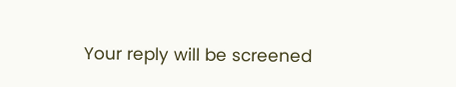Your reply will be screened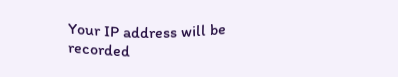Your IP address will be recorded